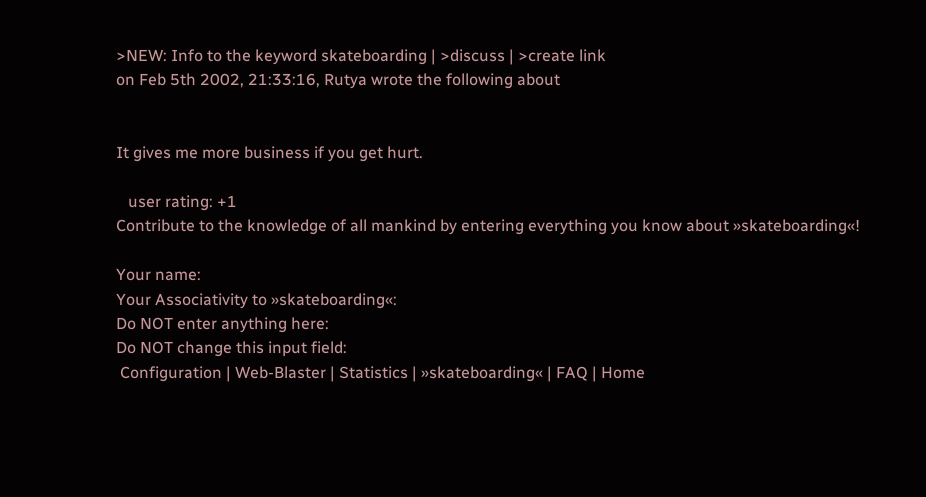>NEW: Info to the keyword skateboarding | >discuss | >create link
on Feb 5th 2002, 21:33:16, Rutya wrote the following about


It gives me more business if you get hurt.

   user rating: +1
Contribute to the knowledge of all mankind by entering everything you know about »skateboarding«!

Your name:
Your Associativity to »skateboarding«:
Do NOT enter anything here:
Do NOT change this input field:
 Configuration | Web-Blaster | Statistics | »skateboarding« | FAQ | Home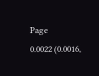Page
0.0022 (0.0016,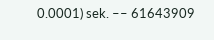0.0001) sek. –– 61643909